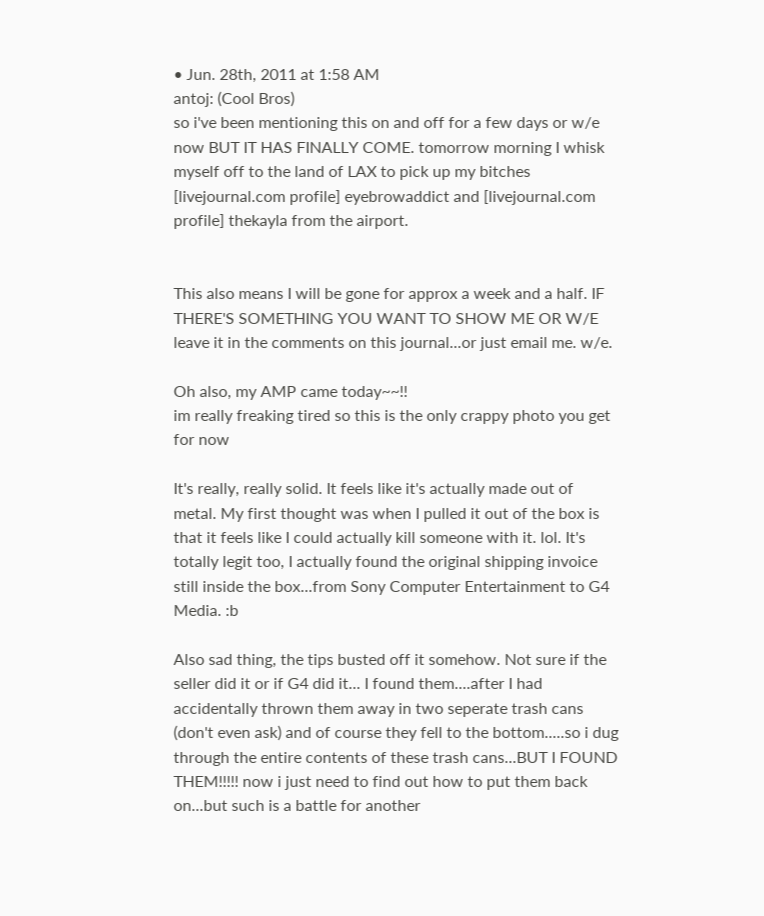• Jun. 28th, 2011 at 1:58 AM
antoj: (Cool Bros)
so i've been mentioning this on and off for a few days or w/e now BUT IT HAS FINALLY COME. tomorrow morning I whisk myself off to the land of LAX to pick up my bitches [livejournal.com profile] eyebrowaddict and [livejournal.com profile] thekayla from the airport.


This also means I will be gone for approx a week and a half. IF THERE'S SOMETHING YOU WANT TO SHOW ME OR W/E leave it in the comments on this journal...or just email me. w/e.

Oh also, my AMP came today~~!!
im really freaking tired so this is the only crappy photo you get for now

It's really, really solid. It feels like it's actually made out of metal. My first thought was when I pulled it out of the box is that it feels like I could actually kill someone with it. lol. It's totally legit too, I actually found the original shipping invoice still inside the box...from Sony Computer Entertainment to G4 Media. :b

Also sad thing, the tips busted off it somehow. Not sure if the seller did it or if G4 did it... I found them....after I had accidentally thrown them away in two seperate trash cans (don't even ask) and of course they fell to the bottom.....so i dug through the entire contents of these trash cans...BUT I FOUND THEM!!!!! now i just need to find out how to put them back on...but such is a battle for another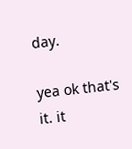day.

yea ok that's it. it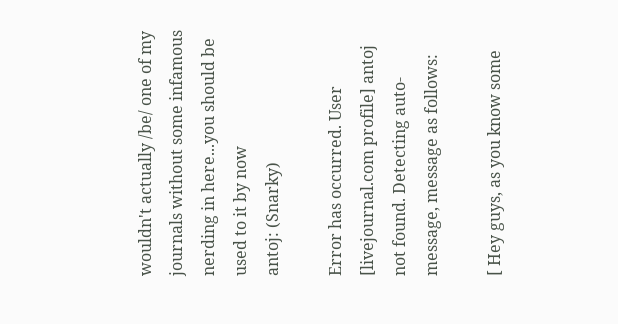wouldn't actually /be/ one of my journals without some infamous nerding in here...you should be used to it by now
antoj: (Snarky)

Error has occurred. User [livejournal.com profile] antoj not found. Detecting auto-message, message as follows:

[ Hey guys, as you know some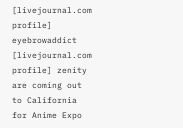[livejournal.com profile] eyebrowaddict [livejournal.com profile] zenity are coming out to California for Anime Expo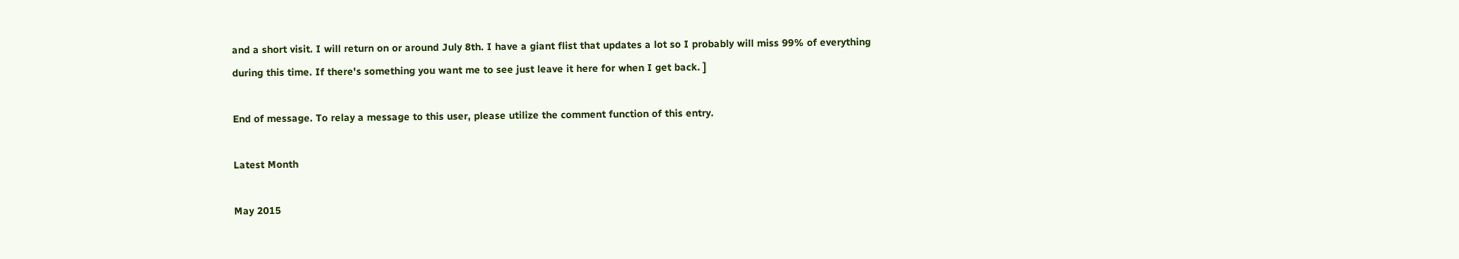and a short visit. I will return on or around July 8th. I have a giant flist that updates a lot so I probably will miss 99% of everything during this time. If there's something you want me to see just leave it here for when I get back. ]

End of message. To relay a message to this user, please utilize the comment function of this entry.

Latest Month

May 2015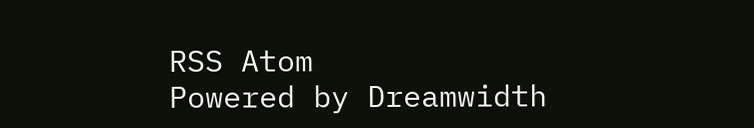RSS Atom
Powered by Dreamwidth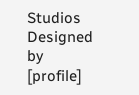Studios
Designed by [profile]